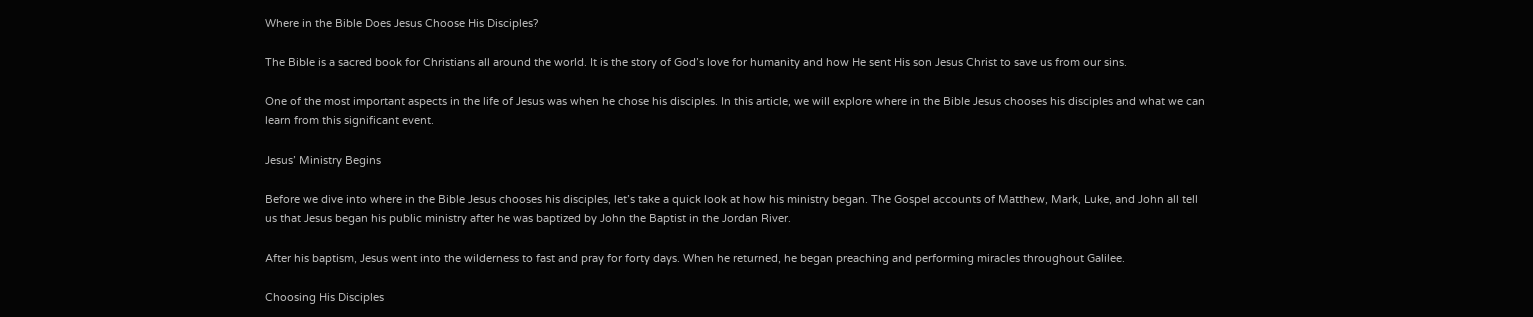Where in the Bible Does Jesus Choose His Disciples?

The Bible is a sacred book for Christians all around the world. It is the story of God’s love for humanity and how He sent His son Jesus Christ to save us from our sins.

One of the most important aspects in the life of Jesus was when he chose his disciples. In this article, we will explore where in the Bible Jesus chooses his disciples and what we can learn from this significant event.

Jesus’ Ministry Begins

Before we dive into where in the Bible Jesus chooses his disciples, let’s take a quick look at how his ministry began. The Gospel accounts of Matthew, Mark, Luke, and John all tell us that Jesus began his public ministry after he was baptized by John the Baptist in the Jordan River.

After his baptism, Jesus went into the wilderness to fast and pray for forty days. When he returned, he began preaching and performing miracles throughout Galilee.

Choosing His Disciples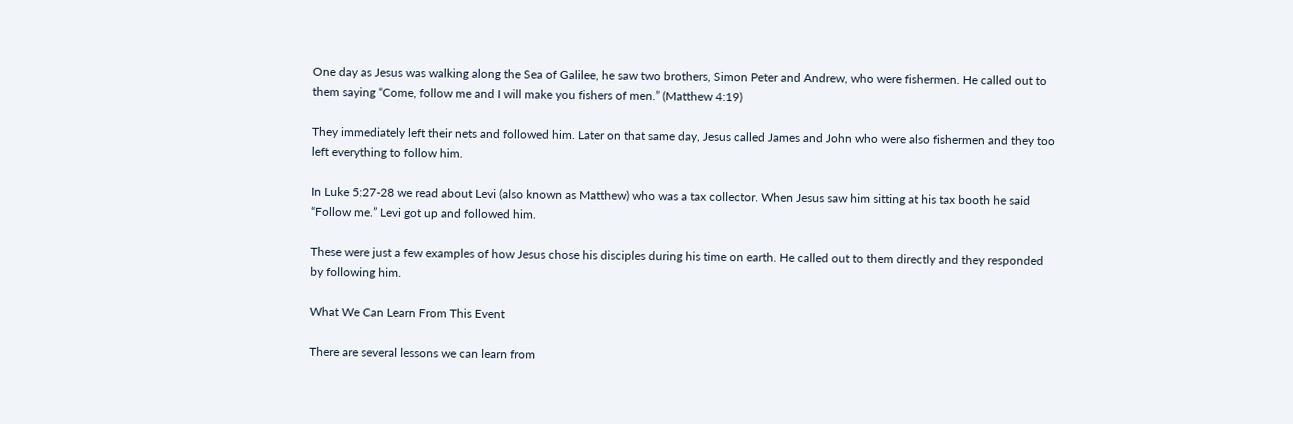One day as Jesus was walking along the Sea of Galilee, he saw two brothers, Simon Peter and Andrew, who were fishermen. He called out to them saying “Come, follow me and I will make you fishers of men.” (Matthew 4:19)

They immediately left their nets and followed him. Later on that same day, Jesus called James and John who were also fishermen and they too left everything to follow him.

In Luke 5:27-28 we read about Levi (also known as Matthew) who was a tax collector. When Jesus saw him sitting at his tax booth he said “Follow me.” Levi got up and followed him.

These were just a few examples of how Jesus chose his disciples during his time on earth. He called out to them directly and they responded by following him.

What We Can Learn From This Event

There are several lessons we can learn from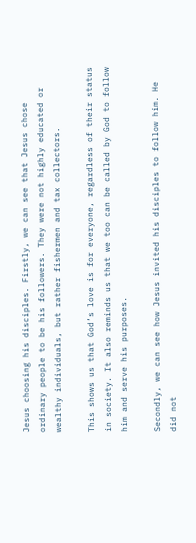Jesus choosing his disciples. Firstly, we can see that Jesus chose ordinary people to be his followers. They were not highly educated or wealthy individuals, but rather fishermen and tax collectors.

This shows us that God’s love is for everyone, regardless of their status in society. It also reminds us that we too can be called by God to follow him and serve his purposes.

Secondly, we can see how Jesus invited his disciples to follow him. He did not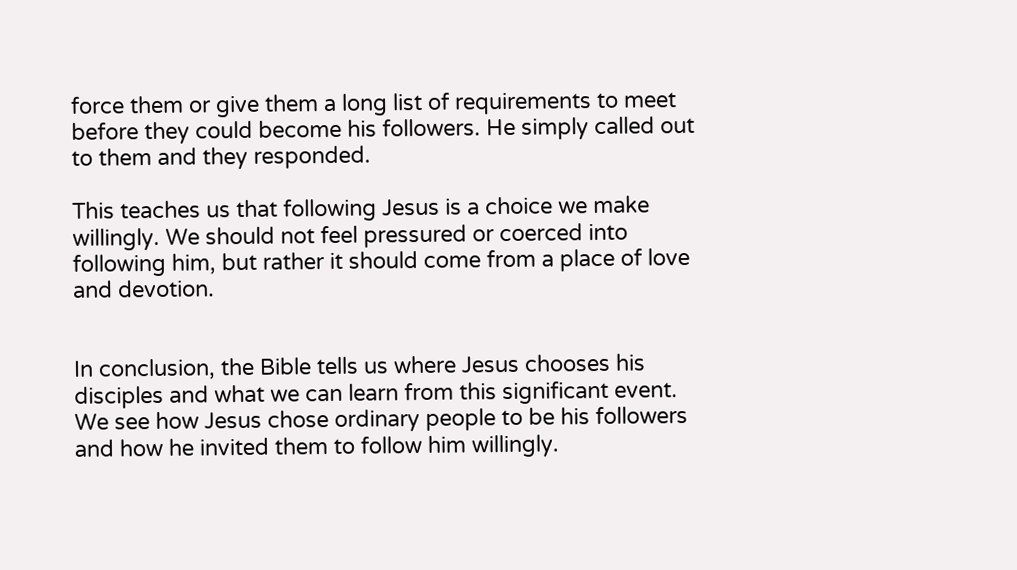force them or give them a long list of requirements to meet before they could become his followers. He simply called out to them and they responded.

This teaches us that following Jesus is a choice we make willingly. We should not feel pressured or coerced into following him, but rather it should come from a place of love and devotion.


In conclusion, the Bible tells us where Jesus chooses his disciples and what we can learn from this significant event. We see how Jesus chose ordinary people to be his followers and how he invited them to follow him willingly.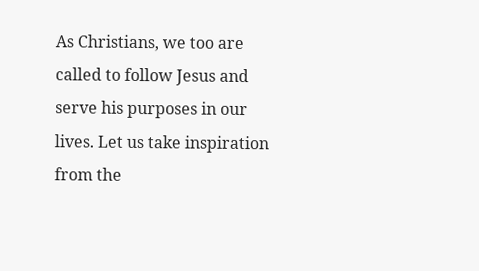As Christians, we too are called to follow Jesus and serve his purposes in our lives. Let us take inspiration from the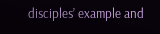disciples’ example and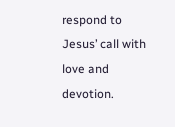respond to Jesus’ call with love and devotion.